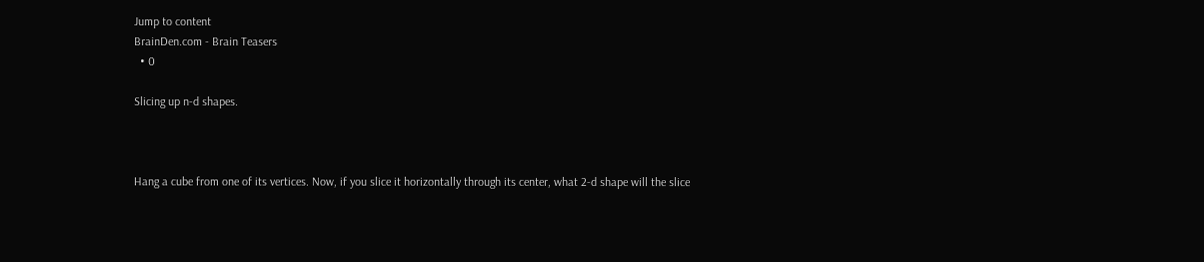Jump to content
BrainDen.com - Brain Teasers
  • 0

Slicing up n-d shapes.



Hang a cube from one of its vertices. Now, if you slice it horizontally through its center, what 2-d shape will the slice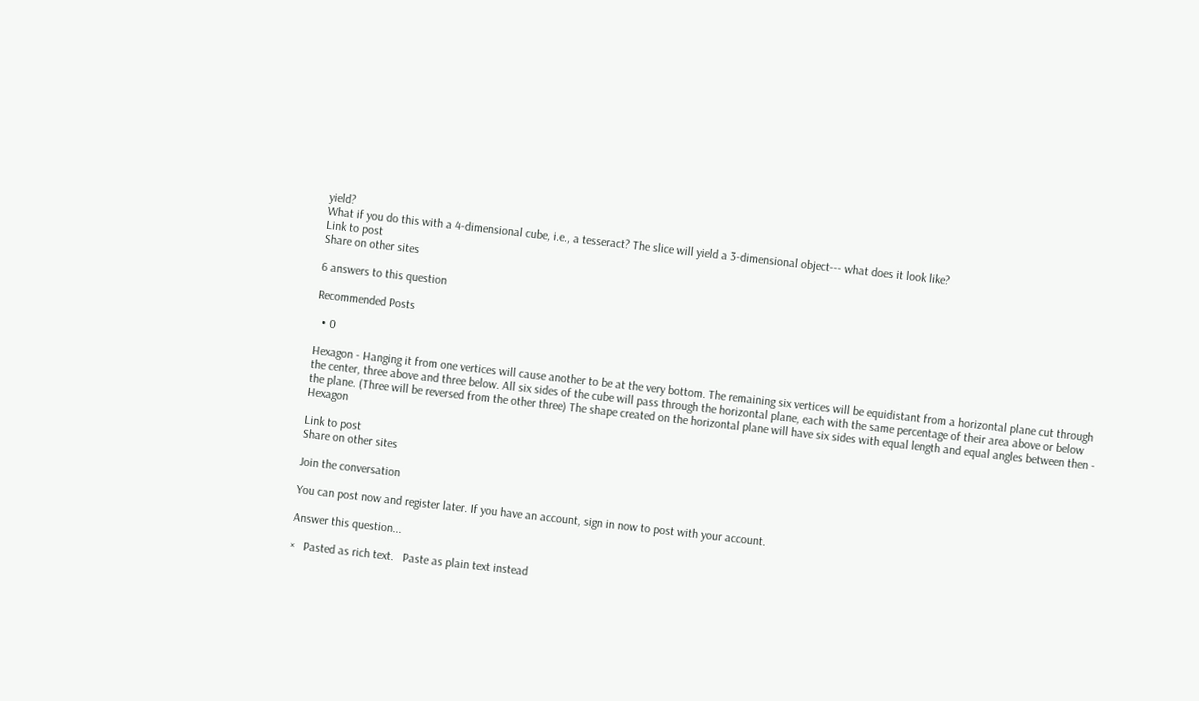yield?
What if you do this with a 4-dimensional cube, i.e., a tesseract? The slice will yield a 3-dimensional object--- what does it look like?
Link to post
Share on other sites

6 answers to this question

Recommended Posts

  • 0

Hexagon - Hanging it from one vertices will cause another to be at the very bottom. The remaining six vertices will be equidistant from a horizontal plane cut through the center, three above and three below. All six sides of the cube will pass through the horizontal plane, each with the same percentage of their area above or below the plane. (Three will be reversed from the other three) The shape created on the horizontal plane will have six sides with equal length and equal angles between then - Hexagon

Link to post
Share on other sites

Join the conversation

You can post now and register later. If you have an account, sign in now to post with your account.

Answer this question...

×   Pasted as rich text.   Paste as plain text instead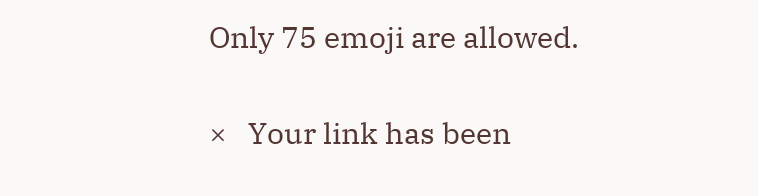Only 75 emoji are allowed.

×   Your link has been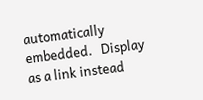automatically embedded.   Display as a link instead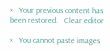×   Your previous content has been restored.   Clear editor

×   You cannot paste images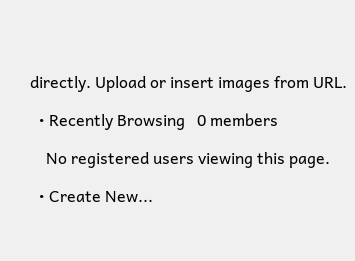directly. Upload or insert images from URL.

  • Recently Browsing   0 members

    No registered users viewing this page.

  • Create New...